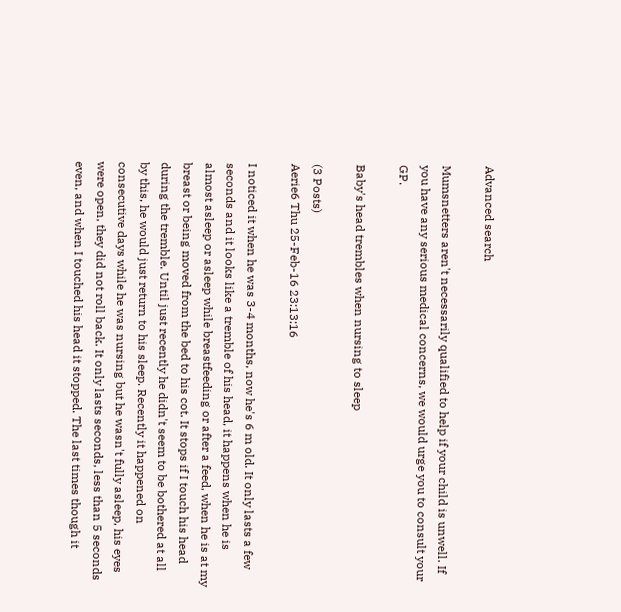Advanced search

Mumsnetters aren't necessarily qualified to help if your child is unwell. If you have any serious medical concerns, we would urge you to consult your GP.

Baby's head trembles when nursing to sleep

(3 Posts)
Aerie6 Thu 25-Feb-16 23:13:16

I noticed it when he was 3-4 months, now he's 6 m old. It only lasts a few seconds and it looks like a tremble of his head, it happens when he is almost asleep or asleep while breastfeeding or after a feed, when he is at my breast or being moved from the bed to his cot. It stops if I touch his head during the tremble. Until just recently he didn't seem to be bothered at all by this, he would just return to his sleep. Recently it happened on consecutive days while he was nursing but he wasn't fully asleep, his eyes were open, they did not roll back. It only lasts seconds, less than 5 seconds even, and when I touched his head it stopped. The last times though it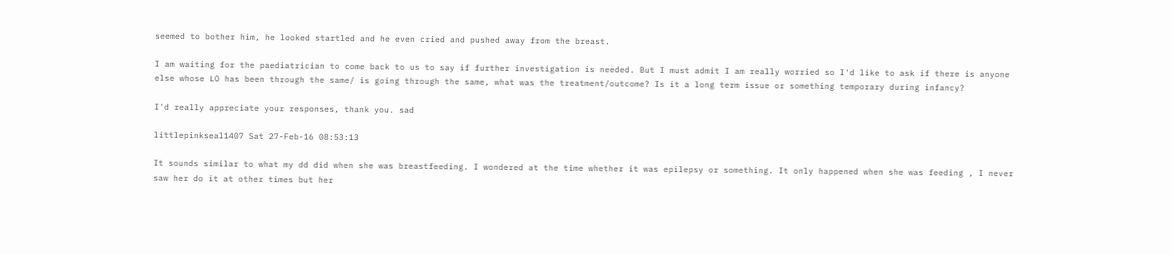seemed to bother him, he looked startled and he even cried and pushed away from the breast.

I am waiting for the paediatrician to come back to us to say if further investigation is needed. But I must admit I am really worried so I'd like to ask if there is anyone else whose LO has been through the same/ is going through the same, what was the treatment/outcome? Is it a long term issue or something temporary during infancy?

I'd really appreciate your responses, thank you. sad

littlepinkseal1407 Sat 27-Feb-16 08:53:13

It sounds similar to what my dd did when she was breastfeeding. I wondered at the time whether it was epilepsy or something. It only happened when she was feeding , I never saw her do it at other times but her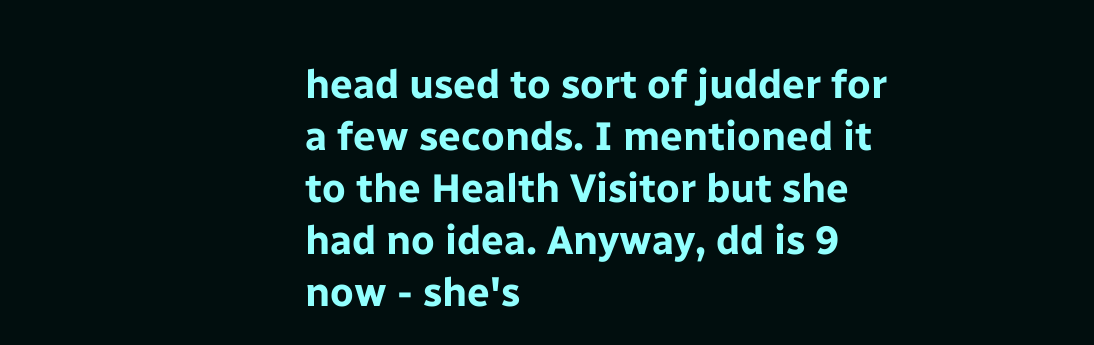head used to sort of judder for a few seconds. I mentioned it to the Health Visitor but she had no idea. Anyway, dd is 9 now - she's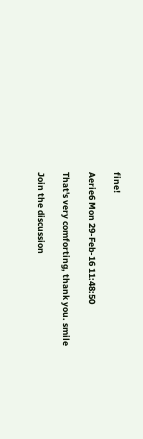fine!

Aerie6 Mon 29-Feb-16 11:48:50

That's very comforting, thank you. smile

Join the discussion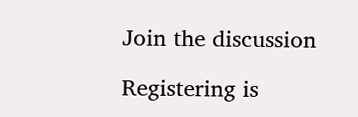Join the discussion

Registering is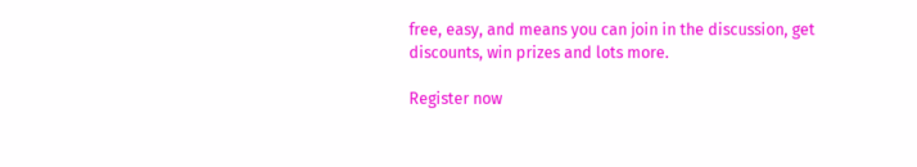free, easy, and means you can join in the discussion, get discounts, win prizes and lots more.

Register now